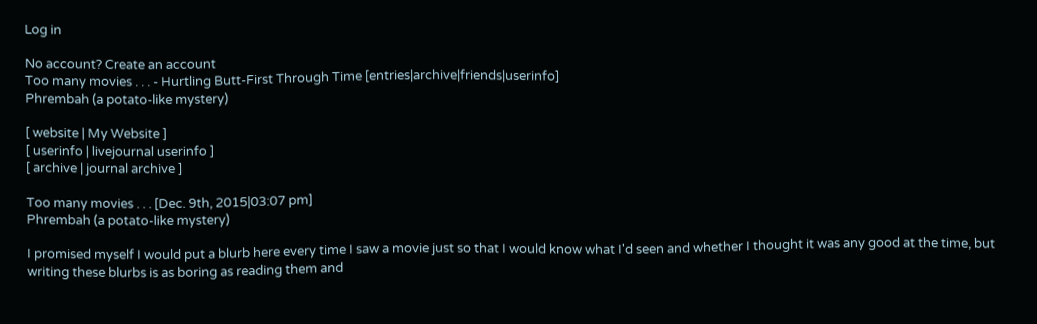Log in

No account? Create an account
Too many movies . . . - Hurtling Butt-First Through Time [entries|archive|friends|userinfo]
Phrembah (a potato-like mystery)

[ website | My Website ]
[ userinfo | livejournal userinfo ]
[ archive | journal archive ]

Too many movies . . . [Dec. 9th, 2015|03:07 pm]
Phrembah (a potato-like mystery)

I promised myself I would put a blurb here every time I saw a movie just so that I would know what I'd seen and whether I thought it was any good at the time, but writing these blurbs is as boring as reading them and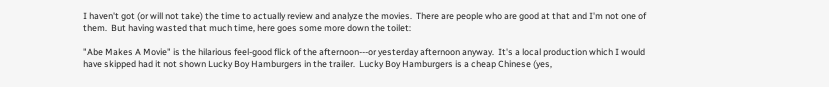I haven't got (or will not take) the time to actually review and analyze the movies.  There are people who are good at that and I'm not one of them.  But having wasted that much time, here goes some more down the toilet:

"Abe Makes A Movie" is the hilarious feel-good flick of the afternoon---or yesterday afternoon anyway.  It's a local production which I would have skipped had it not shown Lucky Boy Hamburgers in the trailer.  Lucky Boy Hamburgers is a cheap Chinese (yes,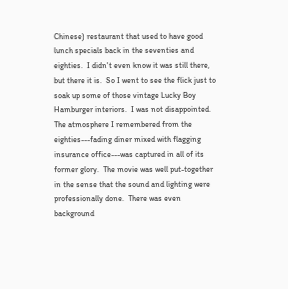Chinese) restaurant that used to have good lunch specials back in the seventies and eighties.  I didn't even know it was still there, but there it is.  So I went to see the flick just to soak up some of those vintage Lucky Boy Hamburger interiors.  I was not disappointed.  The atmosphere I remembered from the eighties---fading diner mixed with flagging insurance office---was captured in all of its former glory.  The movie was well put-together in the sense that the sound and lighting were professionally done.  There was even background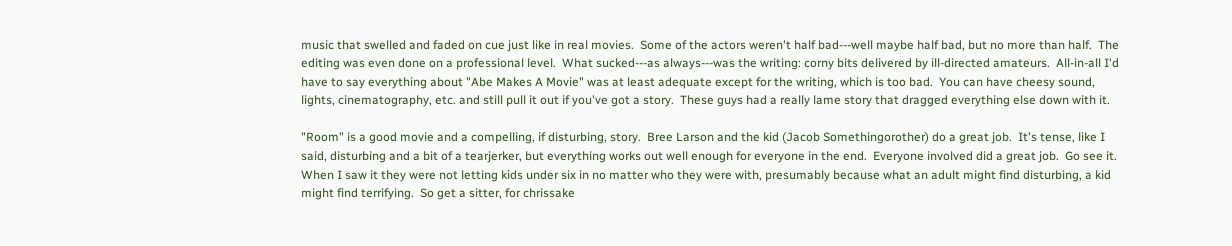music that swelled and faded on cue just like in real movies.  Some of the actors weren't half bad---well maybe half bad, but no more than half.  The editing was even done on a professional level.  What sucked---as always---was the writing: corny bits delivered by ill-directed amateurs.  All-in-all I'd have to say everything about "Abe Makes A Movie" was at least adequate except for the writing, which is too bad.  You can have cheesy sound, lights, cinematography, etc. and still pull it out if you've got a story.  These guys had a really lame story that dragged everything else down with it.

"Room" is a good movie and a compelling, if disturbing, story.  Bree Larson and the kid (Jacob Somethingorother) do a great job.  It's tense, like I said, disturbing and a bit of a tearjerker, but everything works out well enough for everyone in the end.  Everyone involved did a great job.  Go see it.  When I saw it they were not letting kids under six in no matter who they were with, presumably because what an adult might find disturbing, a kid might find terrifying.  So get a sitter, for chrissake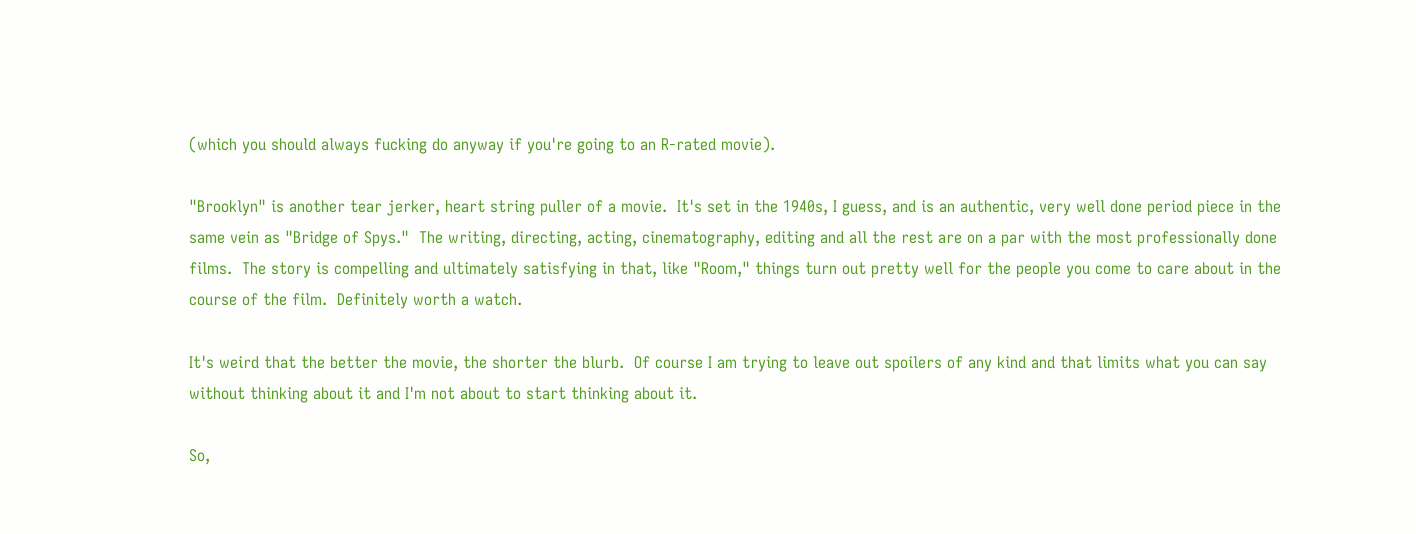(which you should always fucking do anyway if you're going to an R-rated movie).

"Brooklyn" is another tear jerker, heart string puller of a movie.  It's set in the 1940s, I guess, and is an authentic, very well done period piece in the same vein as "Bridge of Spys."  The writing, directing, acting, cinematography, editing and all the rest are on a par with the most professionally done films.  The story is compelling and ultimately satisfying in that, like "Room," things turn out pretty well for the people you come to care about in the course of the film.  Definitely worth a watch.

It's weird that the better the movie, the shorter the blurb.  Of course I am trying to leave out spoilers of any kind and that limits what you can say without thinking about it and I'm not about to start thinking about it.

So,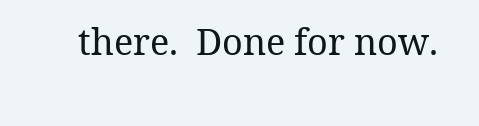there.  Done for now.